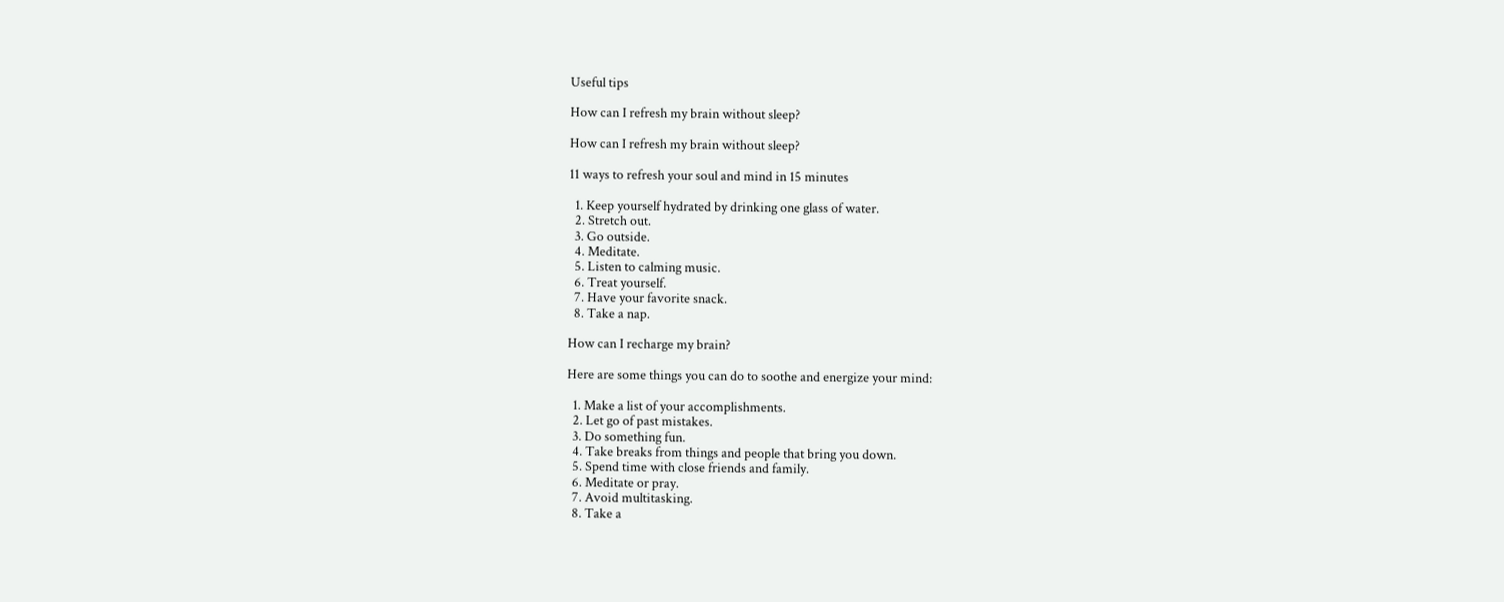Useful tips

How can I refresh my brain without sleep?

How can I refresh my brain without sleep?

11 ways to refresh your soul and mind in 15 minutes

  1. Keep yourself hydrated by drinking one glass of water.
  2. Stretch out.
  3. Go outside.
  4. Meditate.
  5. Listen to calming music.
  6. Treat yourself.
  7. Have your favorite snack.
  8. Take a nap.

How can I recharge my brain?

Here are some things you can do to soothe and energize your mind:

  1. Make a list of your accomplishments.
  2. Let go of past mistakes.
  3. Do something fun.
  4. Take breaks from things and people that bring you down.
  5. Spend time with close friends and family.
  6. Meditate or pray.
  7. Avoid multitasking.
  8. Take a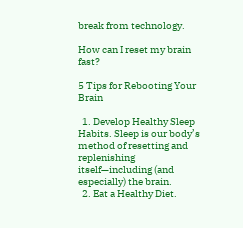break from technology.

How can I reset my brain fast?

5 Tips for Rebooting Your Brain

  1. Develop Healthy Sleep Habits. Sleep is our body’s method of resetting and replenishing itself—including (and especially) the brain.
  2. Eat a Healthy Diet.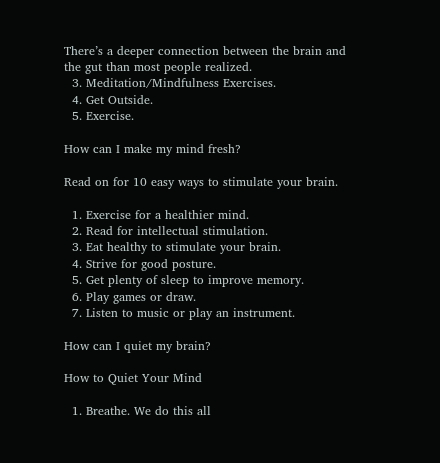There’s a deeper connection between the brain and the gut than most people realized.
  3. Meditation/Mindfulness Exercises.
  4. Get Outside.
  5. Exercise.

How can I make my mind fresh?

Read on for 10 easy ways to stimulate your brain.

  1. Exercise for a healthier mind.
  2. Read for intellectual stimulation.
  3. Eat healthy to stimulate your brain.
  4. Strive for good posture.
  5. Get plenty of sleep to improve memory.
  6. Play games or draw.
  7. Listen to music or play an instrument.

How can I quiet my brain?

How to Quiet Your Mind

  1. Breathe. We do this all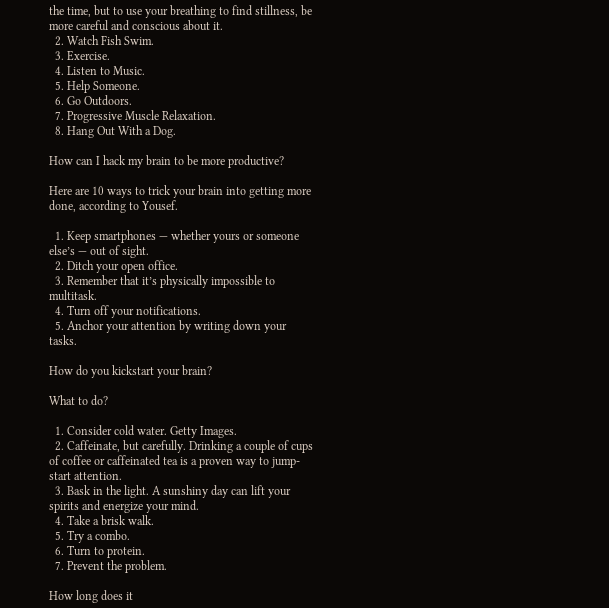the time, but to use your breathing to find stillness, be more careful and conscious about it.
  2. Watch Fish Swim.
  3. Exercise.
  4. Listen to Music.
  5. Help Someone.
  6. Go Outdoors.
  7. Progressive Muscle Relaxation.
  8. Hang Out With a Dog.

How can I hack my brain to be more productive?

Here are 10 ways to trick your brain into getting more done, according to Yousef.

  1. Keep smartphones — whether yours or someone else’s — out of sight.
  2. Ditch your open office.
  3. Remember that it’s physically impossible to multitask.
  4. Turn off your notifications.
  5. Anchor your attention by writing down your tasks.

How do you kickstart your brain?

What to do?

  1. Consider cold water. Getty Images.
  2. Caffeinate, but carefully. Drinking a couple of cups of coffee or caffeinated tea is a proven way to jump-start attention.
  3. Bask in the light. A sunshiny day can lift your spirits and energize your mind.
  4. Take a brisk walk.
  5. Try a combo.
  6. Turn to protein.
  7. Prevent the problem.

How long does it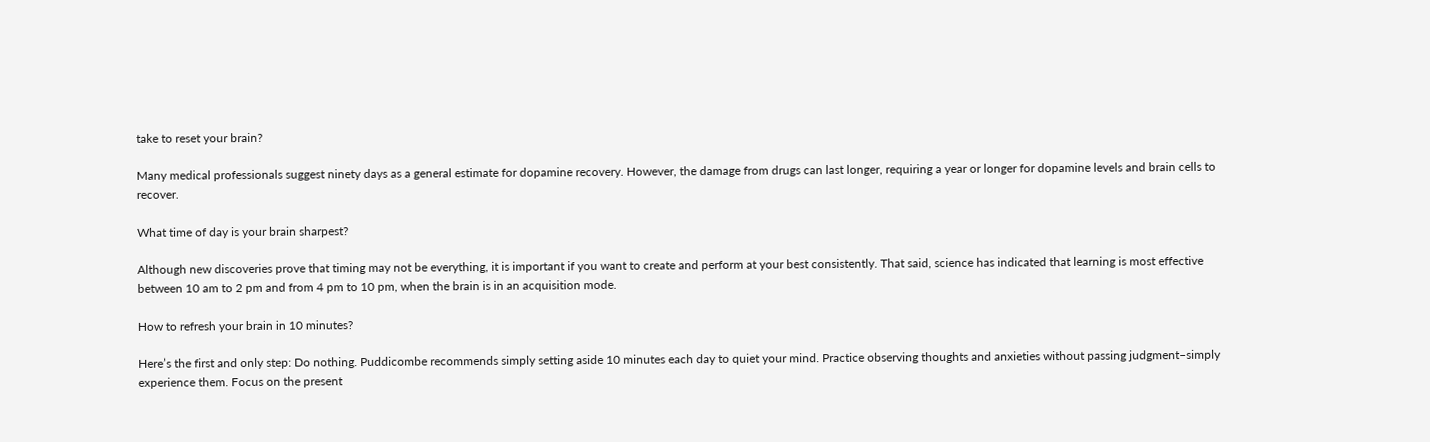take to reset your brain?

Many medical professionals suggest ninety days as a general estimate for dopamine recovery. However, the damage from drugs can last longer, requiring a year or longer for dopamine levels and brain cells to recover.

What time of day is your brain sharpest?

Although new discoveries prove that timing may not be everything, it is important if you want to create and perform at your best consistently. That said, science has indicated that learning is most effective between 10 am to 2 pm and from 4 pm to 10 pm, when the brain is in an acquisition mode.

How to refresh your brain in 10 minutes?

Here’s the first and only step: Do nothing. Puddicombe recommends simply setting aside 10 minutes each day to quiet your mind. Practice observing thoughts and anxieties without passing judgment–simply experience them. Focus on the present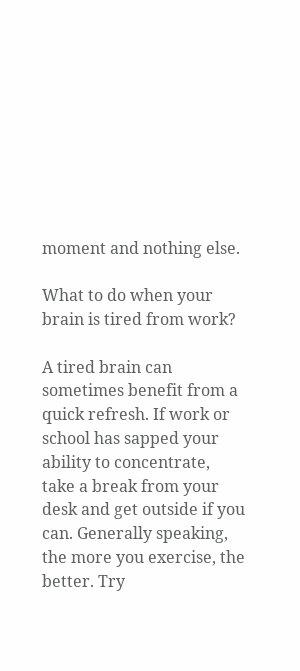moment and nothing else.

What to do when your brain is tired from work?

A tired brain can sometimes benefit from a quick refresh. If work or school has sapped your ability to concentrate, take a break from your desk and get outside if you can. Generally speaking, the more you exercise, the better. Try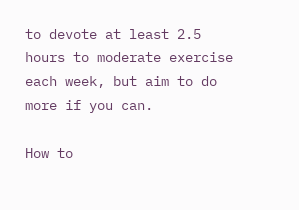to devote at least 2.5 hours to moderate exercise each week, but aim to do more if you can.

How to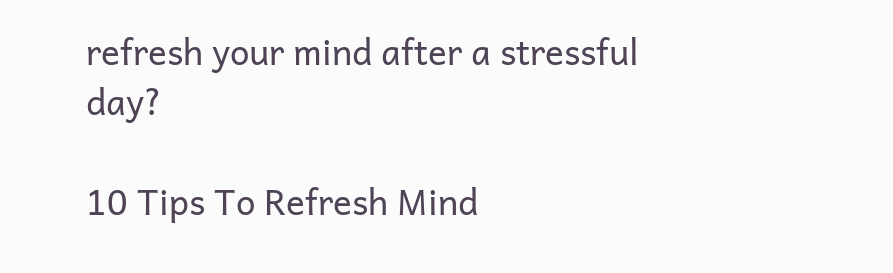refresh your mind after a stressful day?

10 Tips To Refresh Mind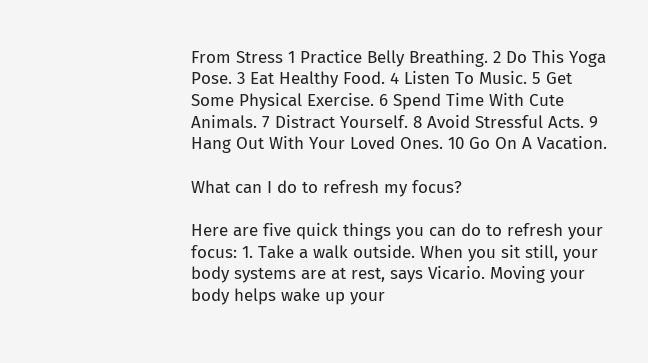From Stress 1 Practice Belly Breathing. 2 Do This Yoga Pose. 3 Eat Healthy Food. 4 Listen To Music. 5 Get Some Physical Exercise. 6 Spend Time With Cute Animals. 7 Distract Yourself. 8 Avoid Stressful Acts. 9 Hang Out With Your Loved Ones. 10 Go On A Vacation.

What can I do to refresh my focus?

Here are five quick things you can do to refresh your focus: 1. Take a walk outside. When you sit still, your body systems are at rest, says Vicario. Moving your body helps wake up your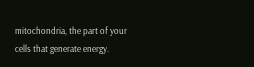mitochondria, the part of your cells that generate energy.